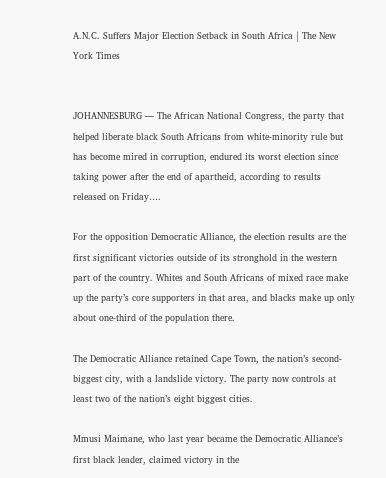A.N.C. Suffers Major Election Setback in South Africa | The New York Times


JOHANNESBURG — The African National Congress, the party that helped liberate black South Africans from white-minority rule but has become mired in corruption, endured its worst election since taking power after the end of apartheid, according to results released on Friday….

For the opposition Democratic Alliance, the election results are the first significant victories outside of its stronghold in the western part of the country. Whites and South Africans of mixed race make up the party’s core supporters in that area, and blacks make up only about one-third of the population there.

The Democratic Alliance retained Cape Town, the nation’s second-biggest city, with a landslide victory. The party now controls at least two of the nation’s eight biggest cities.

Mmusi Maimane, who last year became the Democratic Alliance’s first black leader, claimed victory in the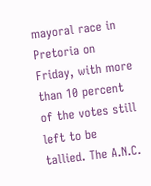mayoral race in Pretoria on Friday, with more than 10 percent of the votes still left to be tallied. The A.N.C.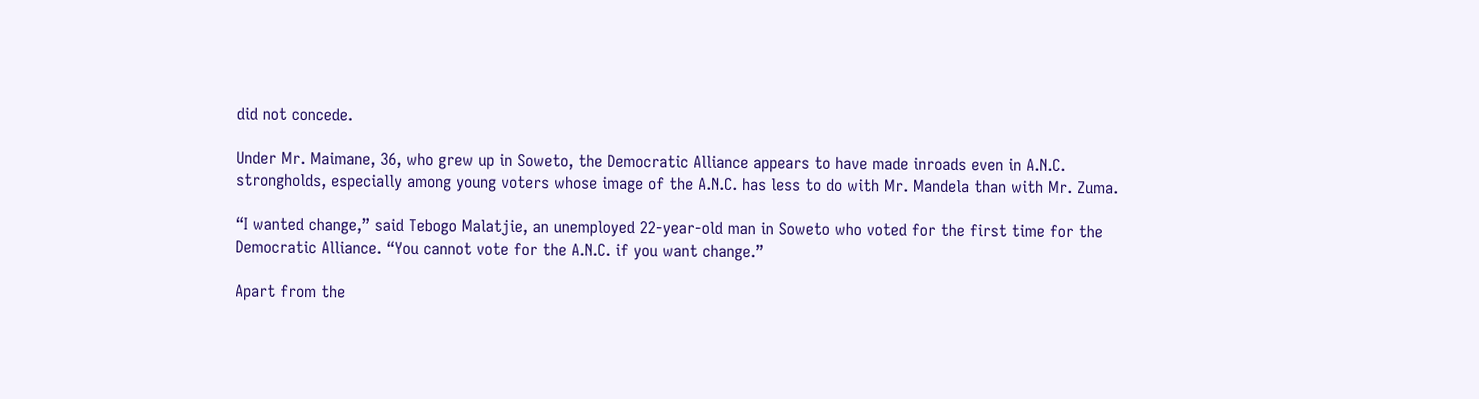did not concede.

Under Mr. Maimane, 36, who grew up in Soweto, the Democratic Alliance appears to have made inroads even in A.N.C. strongholds, especially among young voters whose image of the A.N.C. has less to do with Mr. Mandela than with Mr. Zuma.

“I wanted change,” said Tebogo Malatjie, an unemployed 22-year-old man in Soweto who voted for the first time for the Democratic Alliance. “You cannot vote for the A.N.C. if you want change.”

Apart from the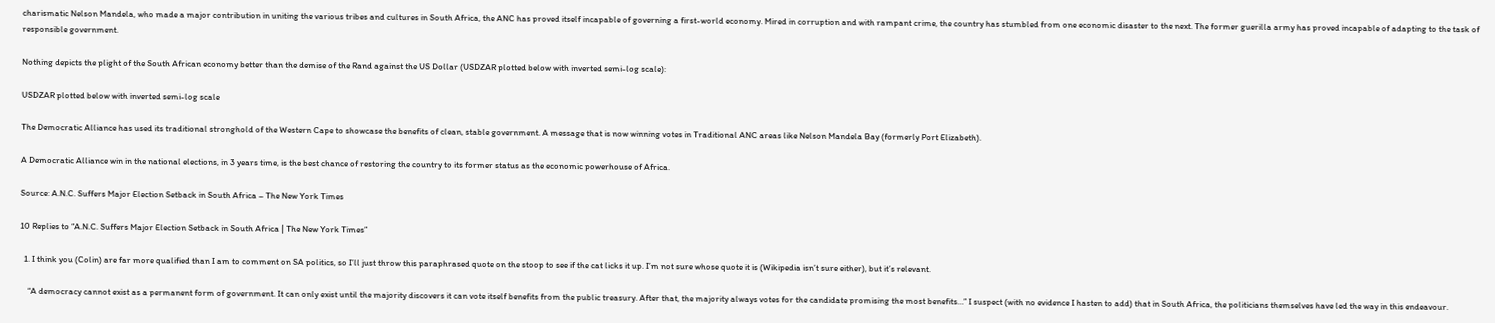charismatic Nelson Mandela, who made a major contribution in uniting the various tribes and cultures in South Africa, the ANC has proved itself incapable of governing a first-world economy. Mired in corruption and with rampant crime, the country has stumbled from one economic disaster to the next. The former guerilla army has proved incapable of adapting to the task of responsible government.

Nothing depicts the plight of the South African economy better than the demise of the Rand against the US Dollar (USDZAR plotted below with inverted semi-log scale):

USDZAR plotted below with inverted semi-log scale

The Democratic Alliance has used its traditional stronghold of the Western Cape to showcase the benefits of clean, stable government. A message that is now winning votes in Traditional ANC areas like Nelson Mandela Bay (formerly Port Elizabeth).

A Democratic Alliance win in the national elections, in 3 years time, is the best chance of restoring the country to its former status as the economic powerhouse of Africa.

Source: A.N.C. Suffers Major Election Setback in South Africa – The New York Times

10 Replies to “A.N.C. Suffers Major Election Setback in South Africa | The New York Times”

  1. I think you (Colin) are far more qualified than I am to comment on SA politics, so I’ll just throw this paraphrased quote on the stoop to see if the cat licks it up. I’m not sure whose quote it is (Wikipedia isn’t sure either), but it’s relevant.

    “A democracy cannot exist as a permanent form of government. It can only exist until the majority discovers it can vote itself benefits from the public treasury. After that, the majority always votes for the candidate promising the most benefits…” I suspect (with no evidence I hasten to add) that in South Africa, the politicians themselves have led the way in this endeavour.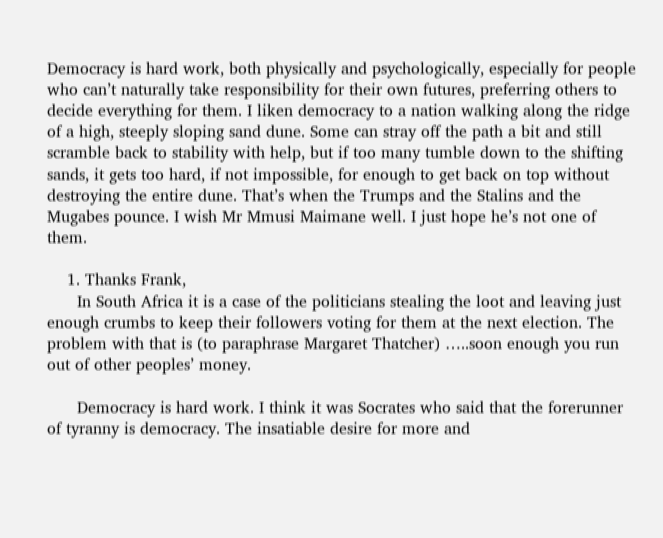Democracy is hard work, both physically and psychologically, especially for people who can’t naturally take responsibility for their own futures, preferring others to decide everything for them. I liken democracy to a nation walking along the ridge of a high, steeply sloping sand dune. Some can stray off the path a bit and still scramble back to stability with help, but if too many tumble down to the shifting sands, it gets too hard, if not impossible, for enough to get back on top without destroying the entire dune. That’s when the Trumps and the Stalins and the Mugabes pounce. I wish Mr Mmusi Maimane well. I just hope he’s not one of them.

    1. Thanks Frank,
      In South Africa it is a case of the politicians stealing the loot and leaving just enough crumbs to keep their followers voting for them at the next election. The problem with that is (to paraphrase Margaret Thatcher) …..soon enough you run out of other peoples’ money.

      Democracy is hard work. I think it was Socrates who said that the forerunner of tyranny is democracy. The insatiable desire for more and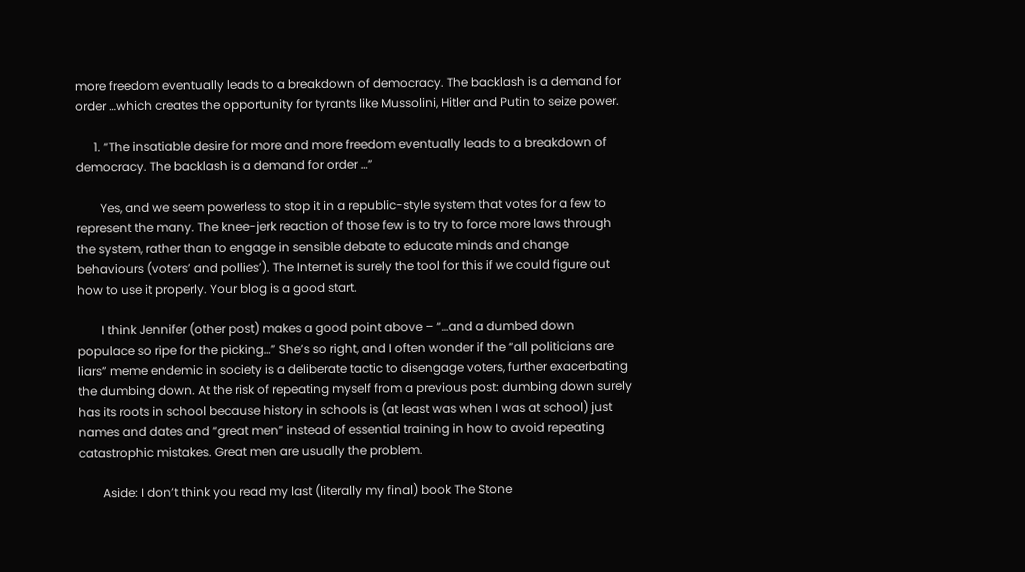more freedom eventually leads to a breakdown of democracy. The backlash is a demand for order …which creates the opportunity for tyrants like Mussolini, Hitler and Putin to seize power.

      1. “The insatiable desire for more and more freedom eventually leads to a breakdown of democracy. The backlash is a demand for order …”

        Yes, and we seem powerless to stop it in a republic-style system that votes for a few to represent the many. The knee-jerk reaction of those few is to try to force more laws through the system, rather than to engage in sensible debate to educate minds and change behaviours (voters’ and pollies’). The Internet is surely the tool for this if we could figure out how to use it properly. Your blog is a good start.

        I think Jennifer (other post) makes a good point above – “…and a dumbed down populace so ripe for the picking…” She’s so right, and I often wonder if the “all politicians are liars” meme endemic in society is a deliberate tactic to disengage voters, further exacerbating the dumbing down. At the risk of repeating myself from a previous post: dumbing down surely has its roots in school because history in schools is (at least was when I was at school) just names and dates and “great men” instead of essential training in how to avoid repeating catastrophic mistakes. Great men are usually the problem.

        Aside: I don’t think you read my last (literally my final) book The Stone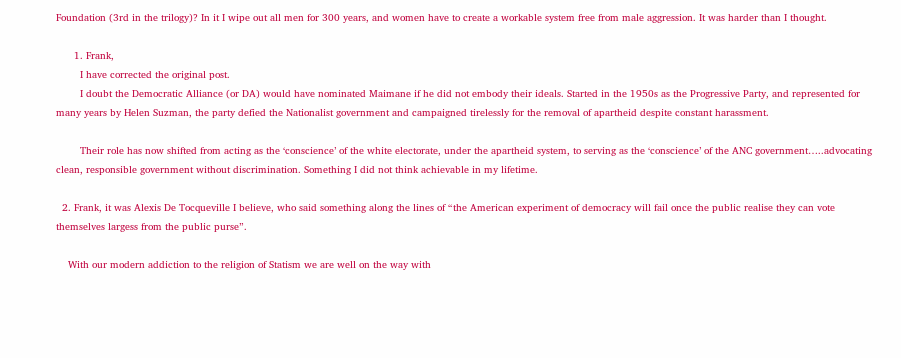Foundation (3rd in the trilogy)? In it I wipe out all men for 300 years, and women have to create a workable system free from male aggression. It was harder than I thought.

      1. Frank,
        I have corrected the original post.
        I doubt the Democratic Alliance (or DA) would have nominated Maimane if he did not embody their ideals. Started in the 1950s as the Progressive Party, and represented for many years by Helen Suzman, the party defied the Nationalist government and campaigned tirelessly for the removal of apartheid despite constant harassment.

        Their role has now shifted from acting as the ‘conscience’ of the white electorate, under the apartheid system, to serving as the ‘conscience’ of the ANC government…..advocating clean, responsible government without discrimination. Something I did not think achievable in my lifetime.

  2. Frank, it was Alexis De Tocqueville I believe, who said something along the lines of “the American experiment of democracy will fail once the public realise they can vote themselves largess from the public purse”.

    With our modern addiction to the religion of Statism we are well on the way with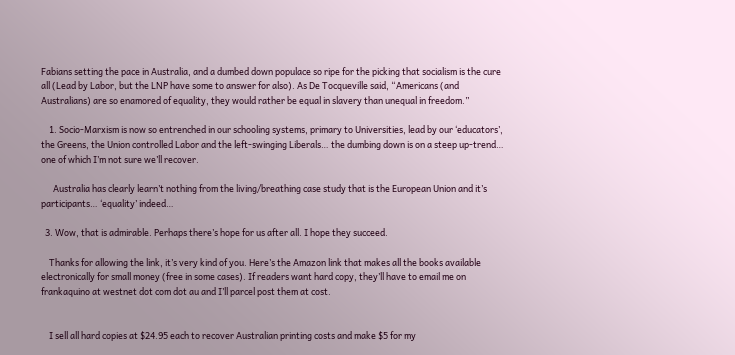Fabians setting the pace in Australia, and a dumbed down populace so ripe for the picking that socialism is the cure all (Lead by Labor, but the LNP have some to answer for also). As De Tocqueville said, “Americans (and Australians) are so enamored of equality, they would rather be equal in slavery than unequal in freedom.”

    1. Socio-Marxism is now so entrenched in our schooling systems, primary to Universities, lead by our ‘educators’, the Greens, the Union controlled Labor and the left-swinging Liberals… the dumbing down is on a steep up-trend… one of which I’m not sure we’ll recover.

      Australia has clearly learn’t nothing from the living/breathing case study that is the European Union and it’s participants… ‘equality’ indeed…

  3. Wow, that is admirable. Perhaps there’s hope for us after all. I hope they succeed.

    Thanks for allowing the link, it’s very kind of you. Here’s the Amazon link that makes all the books available electronically for small money (free in some cases). If readers want hard copy, they’ll have to email me on frankaquino at westnet dot com dot au and I’ll parcel post them at cost.


    I sell all hard copies at $24.95 each to recover Australian printing costs and make $5 for my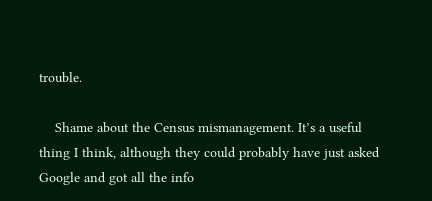trouble.

    Shame about the Census mismanagement. It’s a useful thing I think, although they could probably have just asked Google and got all the info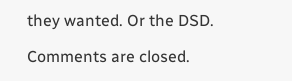they wanted. Or the DSD.

Comments are closed.